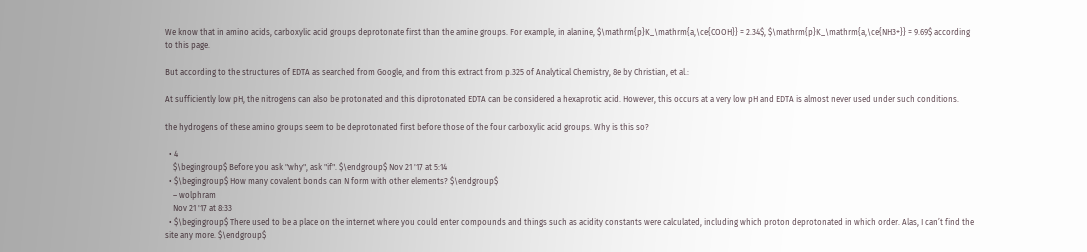We know that in amino acids, carboxylic acid groups deprotonate first than the amine groups. For example, in alanine, $\mathrm{p}K_\mathrm{a,\ce{COOH}} = 2.34$, $\mathrm{p}K_\mathrm{a,\ce{NH3+}} = 9.69$ according to this page.

But according to the structures of EDTA as searched from Google, and from this extract from p.325 of Analytical Chemistry, 8e by Christian, et al.:

At sufficiently low pH, the nitrogens can also be protonated and this diprotonated EDTA can be considered a hexaprotic acid. However, this occurs at a very low pH and EDTA is almost never used under such conditions.

the hydrogens of these amino groups seem to be deprotonated first before those of the four carboxylic acid groups. Why is this so?

  • 4
    $\begingroup$ Before you ask "why", ask "if". $\endgroup$ Nov 21 '17 at 5:14
  • $\begingroup$ How many covalent bonds can N form with other elements? $\endgroup$
    – wolphram
    Nov 21 '17 at 8:33
  • $\begingroup$ There used to be a place on the internet where you could enter compounds and things such as acidity constants were calculated, including which proton deprotonated in which order. Alas, I can’t find the site any more. $\endgroup$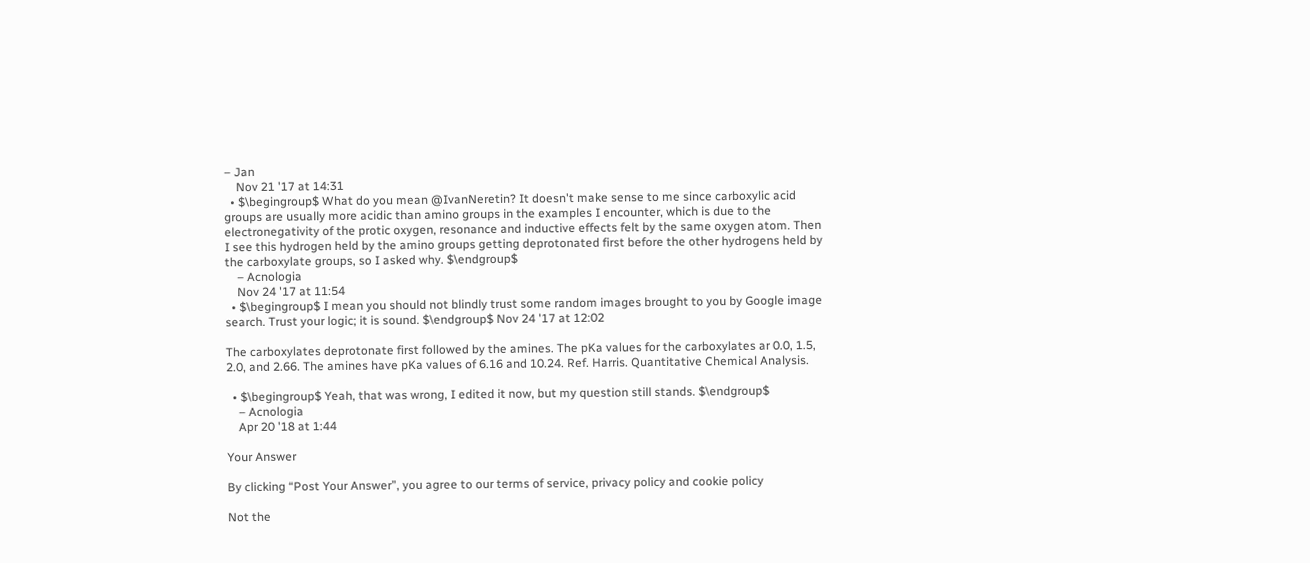– Jan
    Nov 21 '17 at 14:31
  • $\begingroup$ What do you mean @IvanNeretin? It doesn't make sense to me since carboxylic acid groups are usually more acidic than amino groups in the examples I encounter, which is due to the electronegativity of the protic oxygen, resonance and inductive effects felt by the same oxygen atom. Then I see this hydrogen held by the amino groups getting deprotonated first before the other hydrogens held by the carboxylate groups, so I asked why. $\endgroup$
    – Acnologia
    Nov 24 '17 at 11:54
  • $\begingroup$ I mean you should not blindly trust some random images brought to you by Google image search. Trust your logic; it is sound. $\endgroup$ Nov 24 '17 at 12:02

The carboxylates deprotonate first followed by the amines. The pKa values for the carboxylates ar 0.0, 1.5, 2.0, and 2.66. The amines have pKa values of 6.16 and 10.24. Ref. Harris. Quantitative Chemical Analysis.

  • $\begingroup$ Yeah, that was wrong, I edited it now, but my question still stands. $\endgroup$
    – Acnologia
    Apr 20 '18 at 1:44

Your Answer

By clicking “Post Your Answer”, you agree to our terms of service, privacy policy and cookie policy

Not the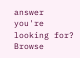answer you're looking for? Browse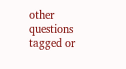other questions tagged or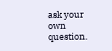ask your own question.